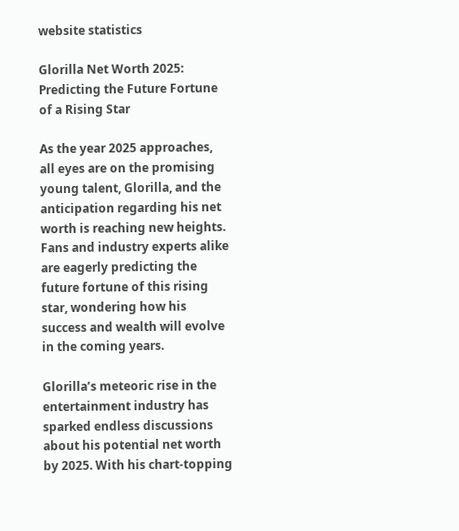website statistics

Glorilla Net Worth 2025: Predicting the Future Fortune of a Rising Star

As the year 2025 approaches, all eyes are on the promising young talent, Glorilla, and the anticipation regarding his net worth is reaching new heights. Fans and industry experts alike are eagerly predicting the future fortune of this rising star, wondering how his success and wealth will evolve in the coming years.

Glorilla’s meteoric rise in the entertainment industry has sparked endless discussions about his potential net worth by 2025. With his chart-topping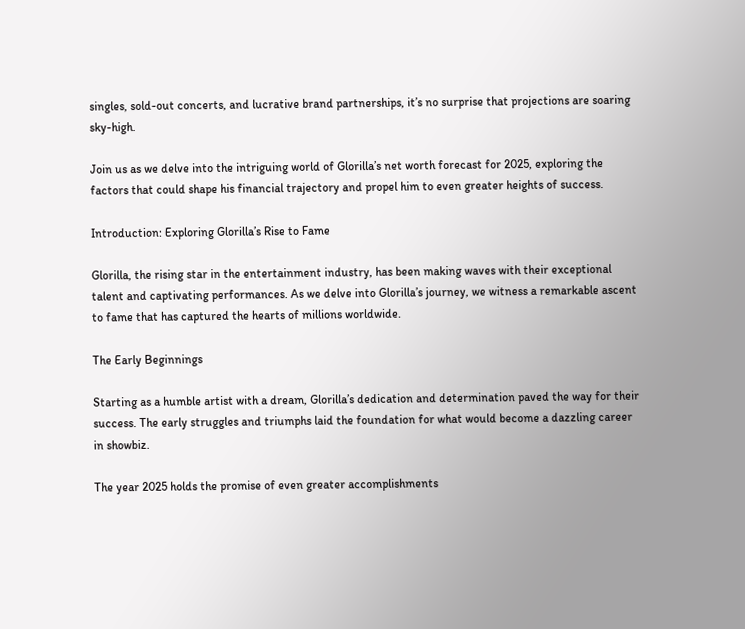singles, sold-out concerts, and lucrative brand partnerships, it’s no surprise that projections are soaring sky-high.

Join us as we delve into the intriguing world of Glorilla’s net worth forecast for 2025, exploring the factors that could shape his financial trajectory and propel him to even greater heights of success.

Introduction: Exploring Glorilla’s Rise to Fame

Glorilla, the rising star in the entertainment industry, has been making waves with their exceptional talent and captivating performances. As we delve into Glorilla’s journey, we witness a remarkable ascent to fame that has captured the hearts of millions worldwide.

The Early Beginnings

Starting as a humble artist with a dream, Glorilla’s dedication and determination paved the way for their success. The early struggles and triumphs laid the foundation for what would become a dazzling career in showbiz.

The year 2025 holds the promise of even greater accomplishments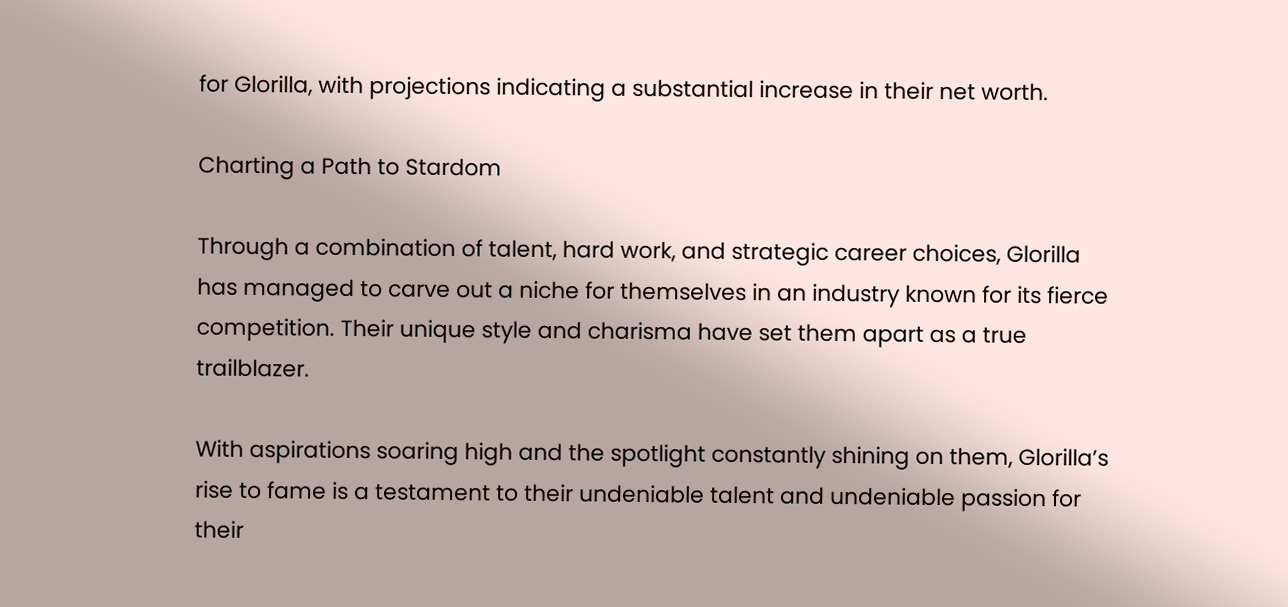for Glorilla, with projections indicating a substantial increase in their net worth.

Charting a Path to Stardom

Through a combination of talent, hard work, and strategic career choices, Glorilla has managed to carve out a niche for themselves in an industry known for its fierce competition. Their unique style and charisma have set them apart as a true trailblazer.

With aspirations soaring high and the spotlight constantly shining on them, Glorilla’s rise to fame is a testament to their undeniable talent and undeniable passion for their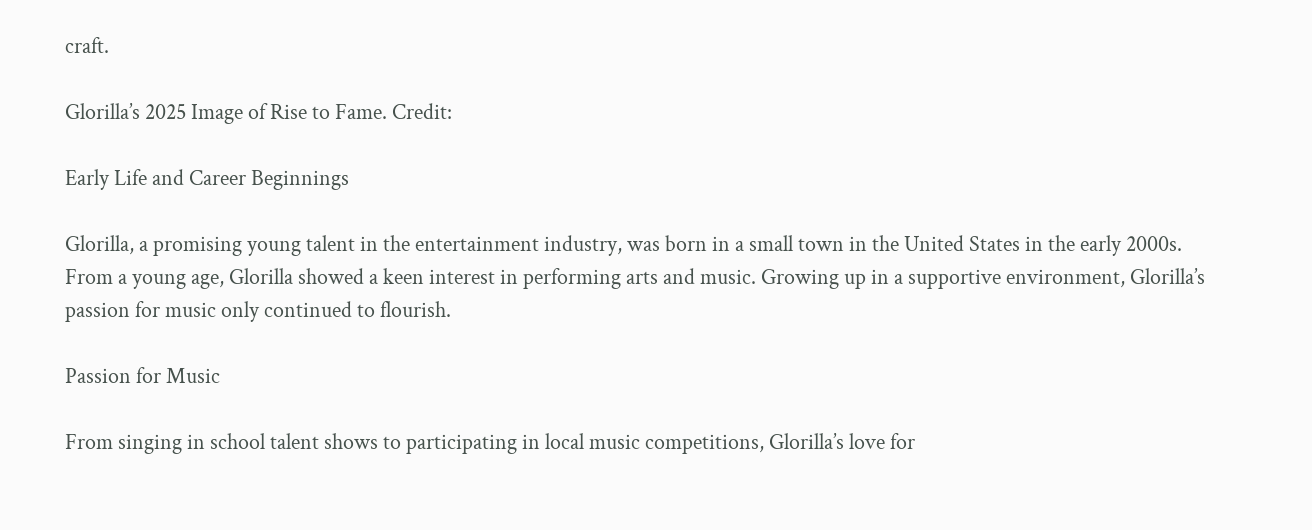craft.

Glorilla’s 2025 Image of Rise to Fame. Credit:

Early Life and Career Beginnings

Glorilla, a promising young talent in the entertainment industry, was born in a small town in the United States in the early 2000s. From a young age, Glorilla showed a keen interest in performing arts and music. Growing up in a supportive environment, Glorilla’s passion for music only continued to flourish.

Passion for Music

From singing in school talent shows to participating in local music competitions, Glorilla’s love for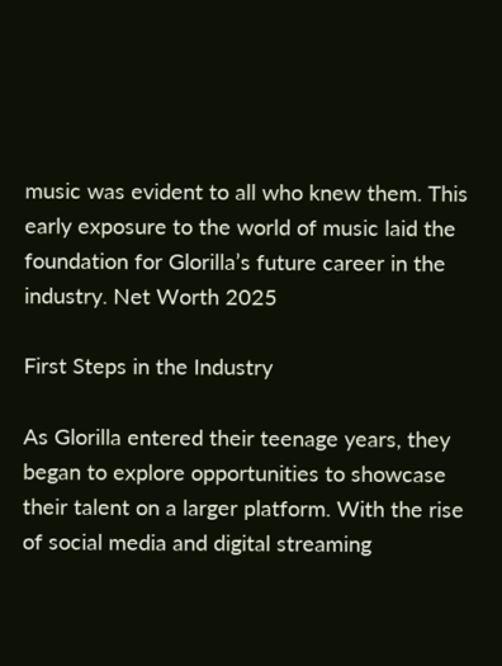music was evident to all who knew them. This early exposure to the world of music laid the foundation for Glorilla’s future career in the industry. Net Worth 2025

First Steps in the Industry

As Glorilla entered their teenage years, they began to explore opportunities to showcase their talent on a larger platform. With the rise of social media and digital streaming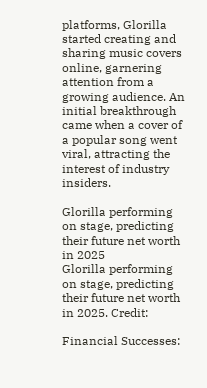platforms, Glorilla started creating and sharing music covers online, garnering attention from a growing audience. An initial breakthrough came when a cover of a popular song went viral, attracting the interest of industry insiders.

Glorilla performing on stage, predicting their future net worth in 2025
Glorilla performing on stage, predicting their future net worth in 2025. Credit:

Financial Successes: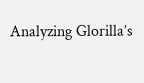Analyzing Glorilla’s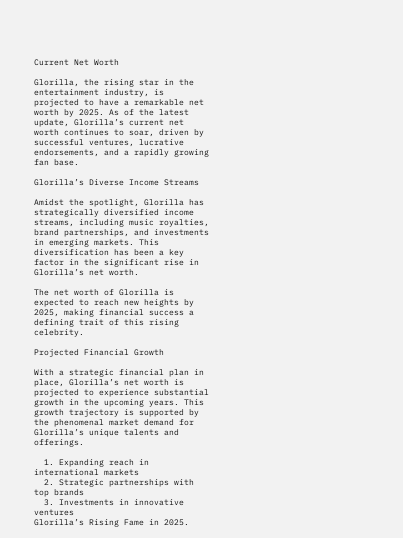Current Net Worth

Glorilla, the rising star in the entertainment industry, is projected to have a remarkable net worth by 2025. As of the latest update, Glorilla’s current net worth continues to soar, driven by successful ventures, lucrative endorsements, and a rapidly growing fan base.

Glorilla’s Diverse Income Streams

Amidst the spotlight, Glorilla has strategically diversified income streams, including music royalties, brand partnerships, and investments in emerging markets. This diversification has been a key factor in the significant rise in Glorilla’s net worth.

The net worth of Glorilla is expected to reach new heights by 2025, making financial success a defining trait of this rising celebrity.

Projected Financial Growth

With a strategic financial plan in place, Glorilla’s net worth is projected to experience substantial growth in the upcoming years. This growth trajectory is supported by the phenomenal market demand for Glorilla’s unique talents and offerings.

  1. Expanding reach in international markets
  2. Strategic partnerships with top brands
  3. Investments in innovative ventures
Glorilla’s Rising Fame in 2025.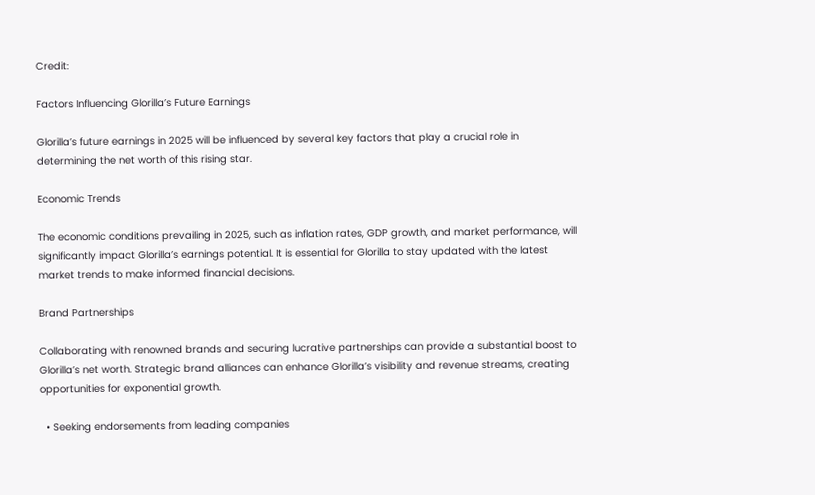Credit:

Factors Influencing Glorilla’s Future Earnings

Glorilla’s future earnings in 2025 will be influenced by several key factors that play a crucial role in determining the net worth of this rising star.

Economic Trends

The economic conditions prevailing in 2025, such as inflation rates, GDP growth, and market performance, will significantly impact Glorilla’s earnings potential. It is essential for Glorilla to stay updated with the latest market trends to make informed financial decisions.

Brand Partnerships

Collaborating with renowned brands and securing lucrative partnerships can provide a substantial boost to Glorilla’s net worth. Strategic brand alliances can enhance Glorilla’s visibility and revenue streams, creating opportunities for exponential growth.

  • Seeking endorsements from leading companies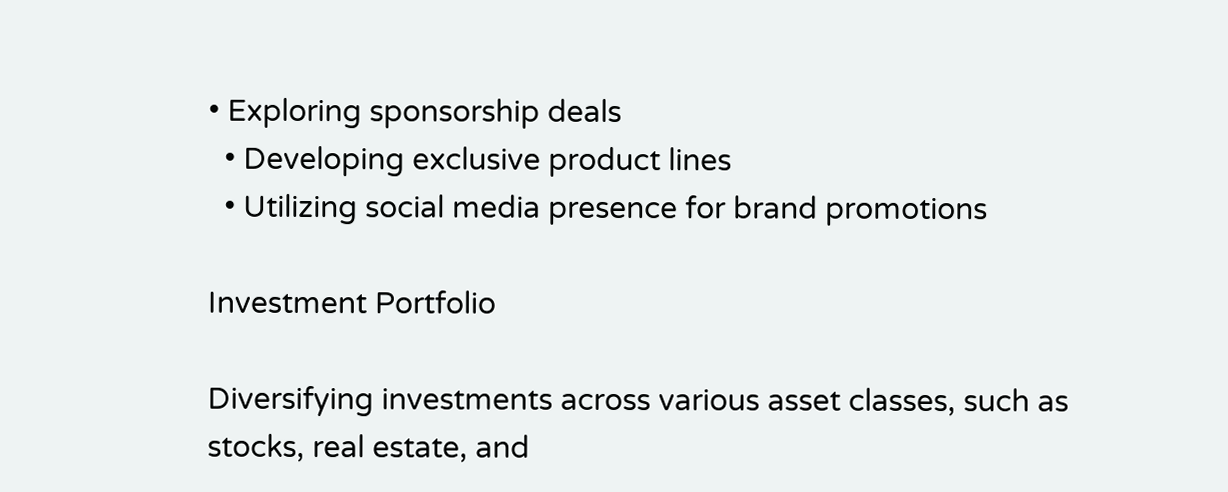• Exploring sponsorship deals
  • Developing exclusive product lines
  • Utilizing social media presence for brand promotions

Investment Portfolio

Diversifying investments across various asset classes, such as stocks, real estate, and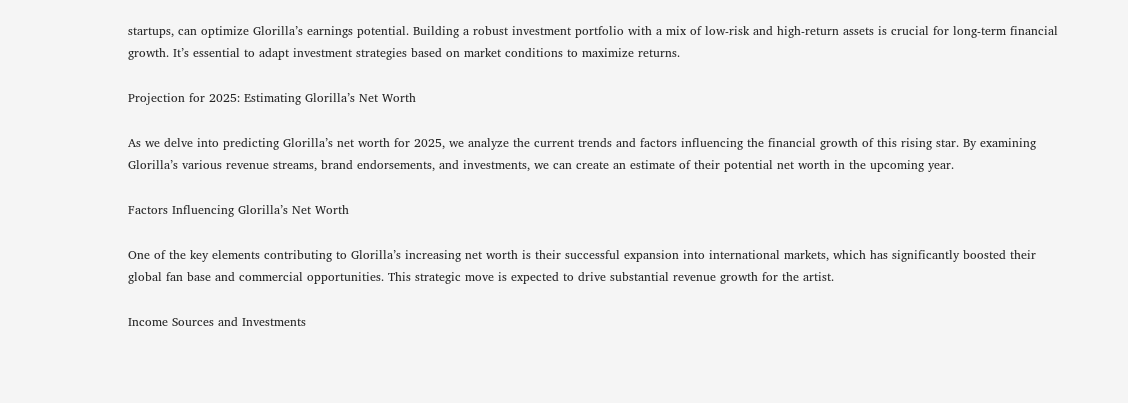startups, can optimize Glorilla’s earnings potential. Building a robust investment portfolio with a mix of low-risk and high-return assets is crucial for long-term financial growth. It’s essential to adapt investment strategies based on market conditions to maximize returns.

Projection for 2025: Estimating Glorilla’s Net Worth

As we delve into predicting Glorilla’s net worth for 2025, we analyze the current trends and factors influencing the financial growth of this rising star. By examining Glorilla’s various revenue streams, brand endorsements, and investments, we can create an estimate of their potential net worth in the upcoming year.

Factors Influencing Glorilla’s Net Worth

One of the key elements contributing to Glorilla’s increasing net worth is their successful expansion into international markets, which has significantly boosted their global fan base and commercial opportunities. This strategic move is expected to drive substantial revenue growth for the artist.

Income Sources and Investments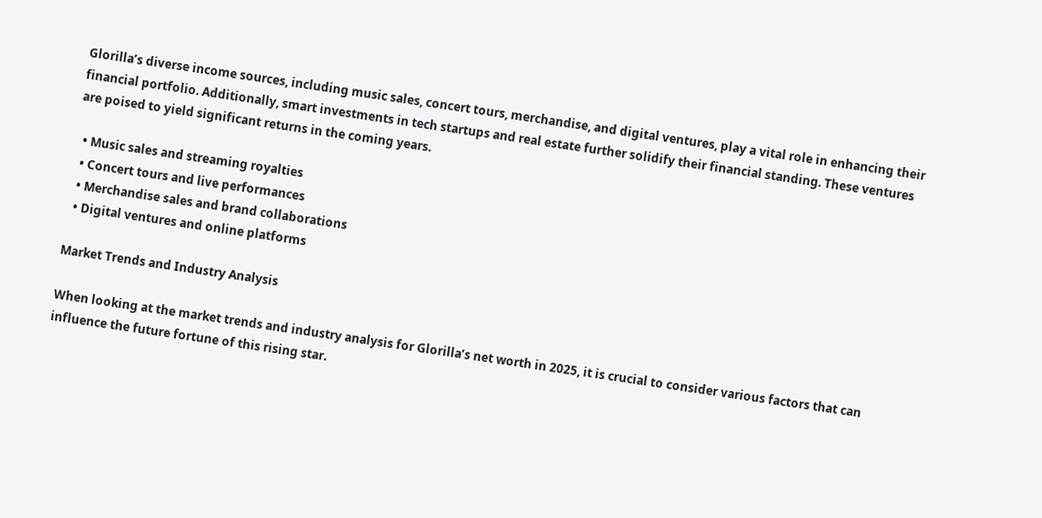Glorilla’s diverse income sources, including music sales, concert tours, merchandise, and digital ventures, play a vital role in enhancing their financial portfolio. Additionally, smart investments in tech startups and real estate further solidify their financial standing. These ventures are poised to yield significant returns in the coming years.

  • Music sales and streaming royalties
  • Concert tours and live performances
  • Merchandise sales and brand collaborations
  • Digital ventures and online platforms

Market Trends and Industry Analysis

When looking at the market trends and industry analysis for Glorilla’s net worth in 2025, it is crucial to consider various factors that can influence the future fortune of this rising star.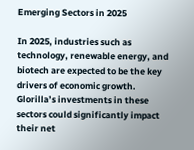Emerging Sectors in 2025

In 2025, industries such as technology, renewable energy, and biotech are expected to be the key drivers of economic growth. Glorilla’s investments in these sectors could significantly impact their net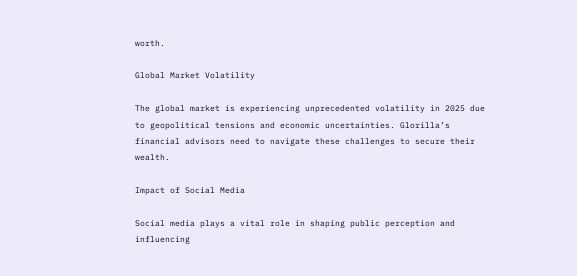worth.

Global Market Volatility

The global market is experiencing unprecedented volatility in 2025 due to geopolitical tensions and economic uncertainties. Glorilla’s financial advisors need to navigate these challenges to secure their wealth.

Impact of Social Media

Social media plays a vital role in shaping public perception and influencing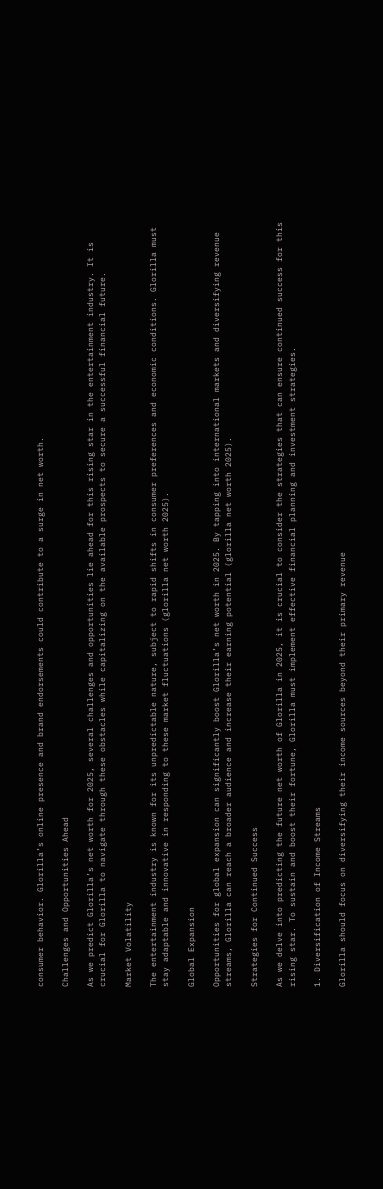consumer behavior. Glorilla’s online presence and brand endorsements could contribute to a surge in net worth.

Challenges and Opportunities Ahead

As we predict Glorilla’s net worth for 2025, several challenges and opportunities lie ahead for this rising star in the entertainment industry. It is crucial for Glorilla to navigate through these obstacles while capitalizing on the available prospects to secure a successful financial future.

Market Volatility

The entertainment industry is known for its unpredictable nature, subject to rapid shifts in consumer preferences and economic conditions. Glorilla must stay adaptable and innovative in responding to these market fluctuations (glorilla net worth 2025).

Global Expansion

Opportunities for global expansion can significantly boost Glorilla’s net worth in 2025. By tapping into international markets and diversifying revenue streams, Glorilla can reach a broader audience and increase their earning potential (glorilla net worth 2025).

Strategies for Continued Success

As we delve into predicting the future net worth of Glorilla in 2025, it is crucial to consider the strategies that can ensure continued success for this rising star. To sustain and boost their fortune, Glorilla must implement effective financial planning and investment strategies.

1. Diversification of Income Streams

Glorilla should focus on diversifying their income sources beyond their primary revenue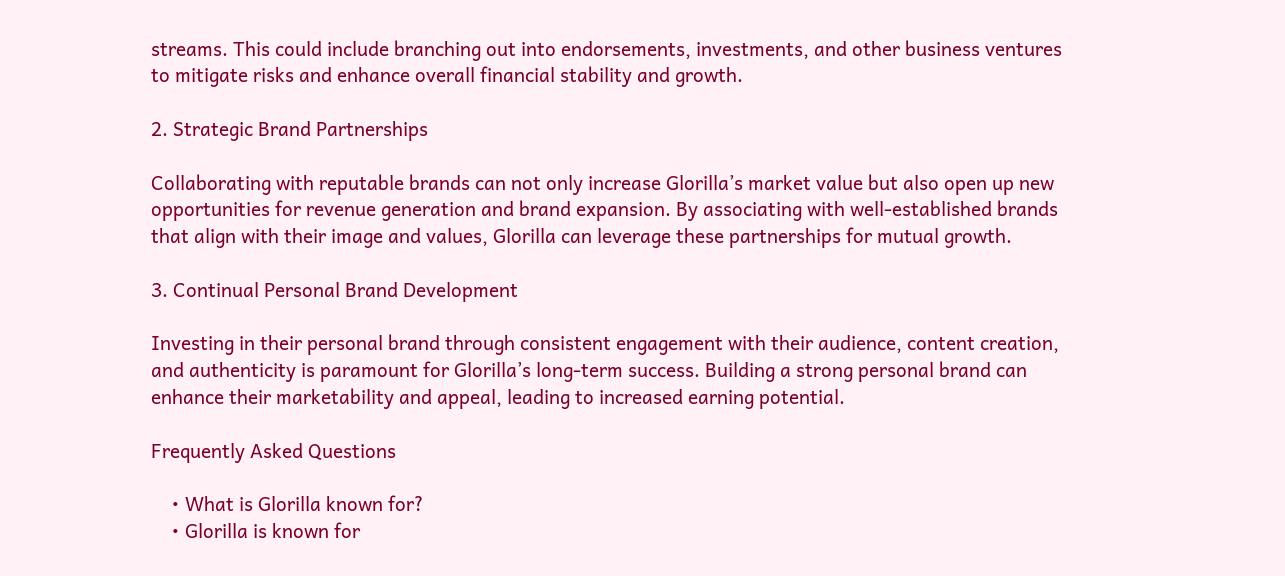streams. This could include branching out into endorsements, investments, and other business ventures to mitigate risks and enhance overall financial stability and growth.

2. Strategic Brand Partnerships

Collaborating with reputable brands can not only increase Glorilla’s market value but also open up new opportunities for revenue generation and brand expansion. By associating with well-established brands that align with their image and values, Glorilla can leverage these partnerships for mutual growth.

3. Continual Personal Brand Development

Investing in their personal brand through consistent engagement with their audience, content creation, and authenticity is paramount for Glorilla’s long-term success. Building a strong personal brand can enhance their marketability and appeal, leading to increased earning potential.

Frequently Asked Questions

    • What is Glorilla known for?
    • Glorilla is known for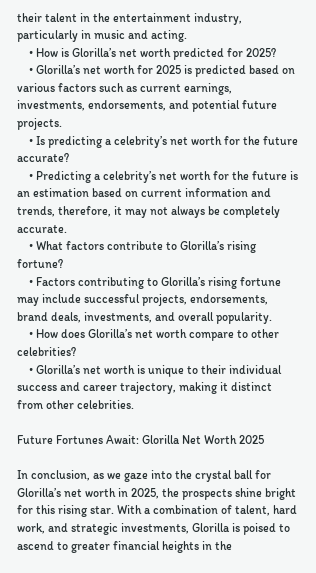their talent in the entertainment industry, particularly in music and acting.
    • How is Glorilla’s net worth predicted for 2025?
    • Glorilla’s net worth for 2025 is predicted based on various factors such as current earnings, investments, endorsements, and potential future projects.
    • Is predicting a celebrity’s net worth for the future accurate?
    • Predicting a celebrity’s net worth for the future is an estimation based on current information and trends, therefore, it may not always be completely accurate.
    • What factors contribute to Glorilla’s rising fortune?
    • Factors contributing to Glorilla’s rising fortune may include successful projects, endorsements, brand deals, investments, and overall popularity.
    • How does Glorilla’s net worth compare to other celebrities?
    • Glorilla’s net worth is unique to their individual success and career trajectory, making it distinct from other celebrities.

Future Fortunes Await: Glorilla Net Worth 2025

In conclusion, as we gaze into the crystal ball for Glorilla’s net worth in 2025, the prospects shine bright for this rising star. With a combination of talent, hard work, and strategic investments, Glorilla is poised to ascend to greater financial heights in the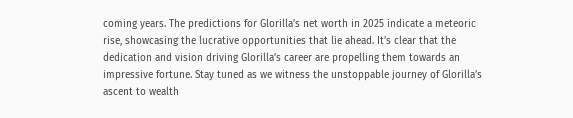coming years. The predictions for Glorilla’s net worth in 2025 indicate a meteoric rise, showcasing the lucrative opportunities that lie ahead. It’s clear that the dedication and vision driving Glorilla’s career are propelling them towards an impressive fortune. Stay tuned as we witness the unstoppable journey of Glorilla’s ascent to wealth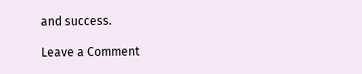and success.

Leave a Comment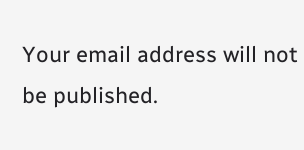Your email address will not be published.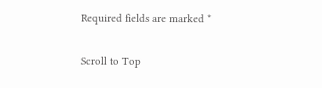Required fields are marked *

Scroll to Top